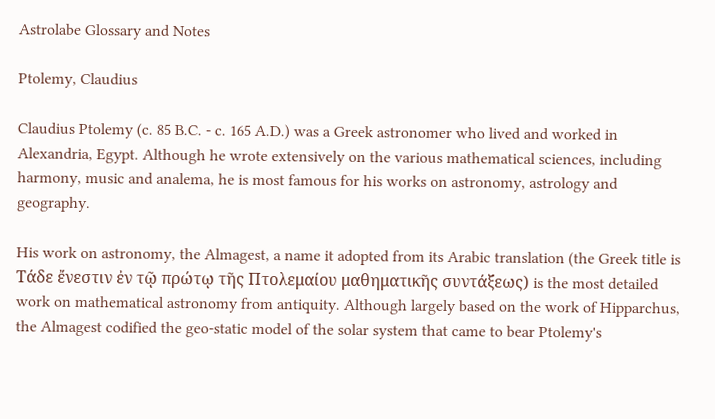Astrolabe Glossary and Notes

Ptolemy, Claudius

Claudius Ptolemy (c. 85 B.C. - c. 165 A.D.) was a Greek astronomer who lived and worked in Alexandria, Egypt. Although he wrote extensively on the various mathematical sciences, including harmony, music and analema, he is most famous for his works on astronomy, astrology and geography.

His work on astronomy, the Almagest, a name it adopted from its Arabic translation (the Greek title is Τάδε ἔνεστιν ἐν τῷ πρώτῳ τῆς Πτολεμαίου μαθηματικῆς συντάξεως) is the most detailed work on mathematical astronomy from antiquity. Although largely based on the work of Hipparchus, the Almagest codified the geo-static model of the solar system that came to bear Ptolemy's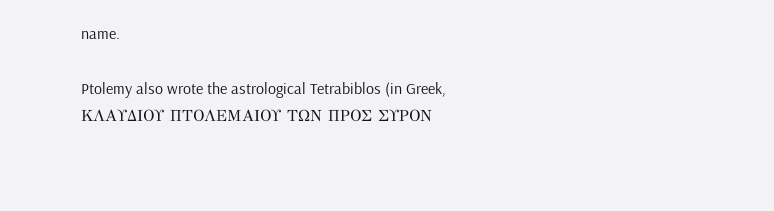name.

Ptolemy also wrote the astrological Tetrabiblos (in Greek, ΚΛΑΥΔΙΟΥ ΠΤΟΛΕΜΑΙΟΥ ΤΩΝ ΠΡΟΣ ΣΥΡΟΝ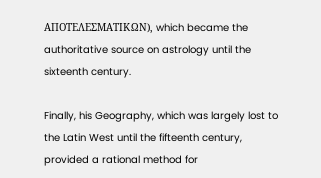ΑΠΟΤΕΛΕΣΜΑΤΙΚΩΝ), which became the authoritative source on astrology until the sixteenth century.

Finally, his Geography, which was largely lost to the Latin West until the fifteenth century, provided a rational method for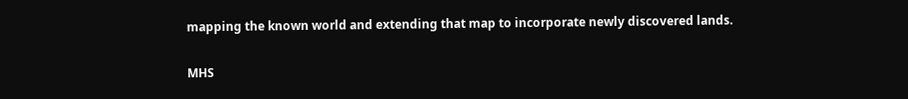mapping the known world and extending that map to incorporate newly discovered lands.

MHS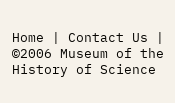Home | Contact Us | ©2006 Museum of the History of Science